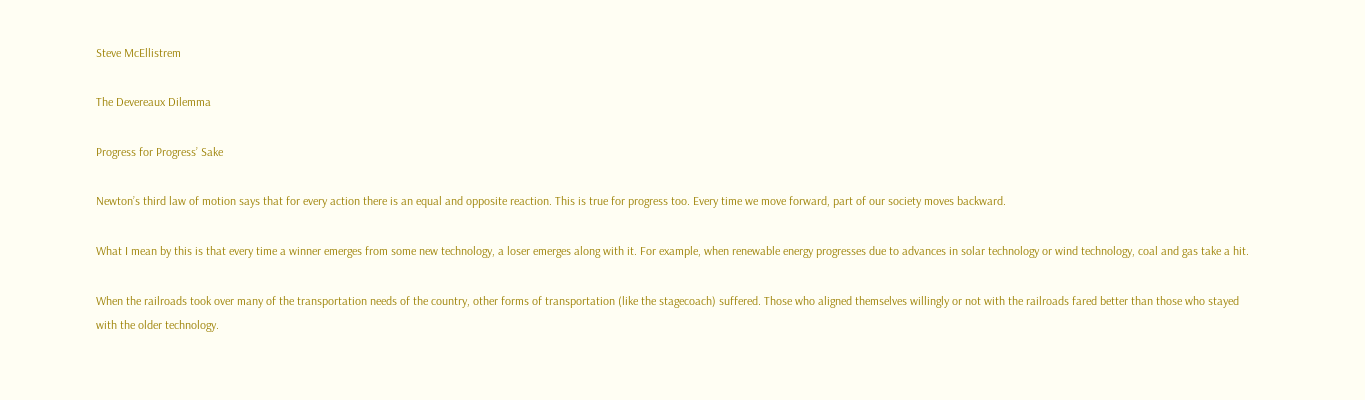Steve McEllistrem

The Devereaux Dilemma

Progress for Progress’ Sake

Newton’s third law of motion says that for every action there is an equal and opposite reaction. This is true for progress too. Every time we move forward, part of our society moves backward.

What I mean by this is that every time a winner emerges from some new technology, a loser emerges along with it. For example, when renewable energy progresses due to advances in solar technology or wind technology, coal and gas take a hit.

When the railroads took over many of the transportation needs of the country, other forms of transportation (like the stagecoach) suffered. Those who aligned themselves willingly or not with the railroads fared better than those who stayed with the older technology.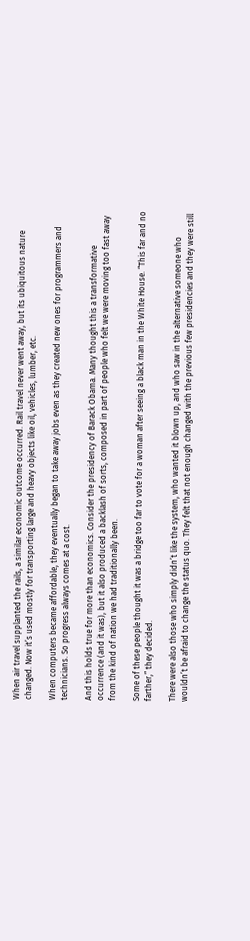When air travel supplanted the rails, a similar economic outcome occurred. Rail travel never went away, but its ubiquitous nature changed. Now it’s used mostly for transporting large and heavy objects like oil, vehicles, lumber, etc.

When computers became affordable, they eventually began to take away jobs even as they created new ones for programmers and technicians. So progress always comes at a cost.

And this holds true for more than economics. Consider the presidency of Barack Obama. Many thought this a transformative occurrence (and it was), but it also produced a backlash of sorts, composed in part of people who felt we were moving too fast away from the kind of nation we had traditionally been.

Some of these people thought it was a bridge too far to vote for a woman after seeing a black man in the White House. “This far and no farther,” they decided.

There were also those who simply didn’t like the system, who wanted it blown up, and who saw in the alternative someone who wouldn’t be afraid to change the status quo. They felt that not enough changed with the previous few presidencies and they were still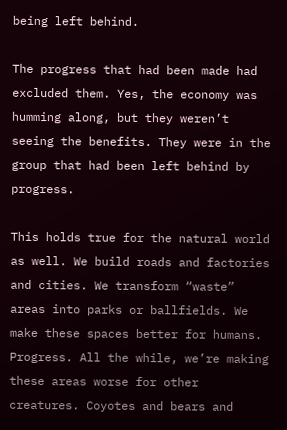being left behind.

The progress that had been made had excluded them. Yes, the economy was humming along, but they weren’t seeing the benefits. They were in the group that had been left behind by progress.

This holds true for the natural world as well. We build roads and factories and cities. We transform “waste” areas into parks or ballfields. We make these spaces better for humans. Progress. All the while, we’re making these areas worse for other creatures. Coyotes and bears and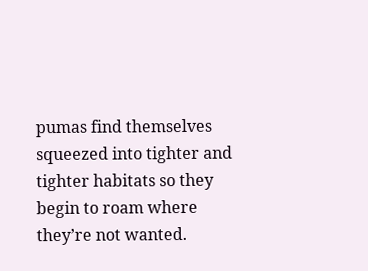pumas find themselves squeezed into tighter and tighter habitats so they begin to roam where they’re not wanted.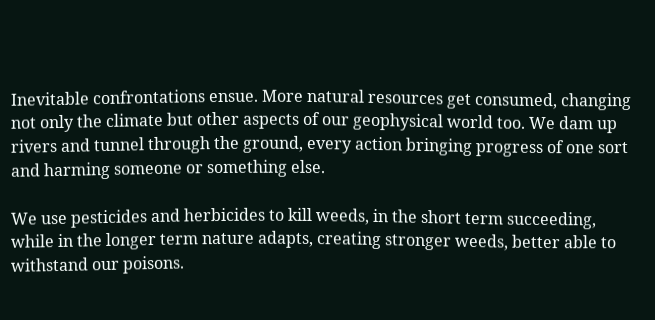Inevitable confrontations ensue. More natural resources get consumed, changing not only the climate but other aspects of our geophysical world too. We dam up rivers and tunnel through the ground, every action bringing progress of one sort and harming someone or something else.

We use pesticides and herbicides to kill weeds, in the short term succeeding, while in the longer term nature adapts, creating stronger weeds, better able to withstand our poisons.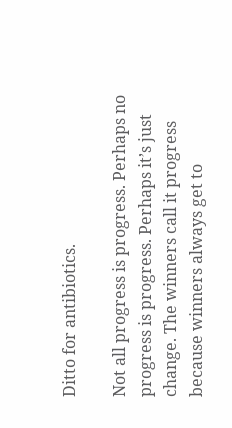Ditto for antibiotics.

Not all progress is progress. Perhaps no progress is progress. Perhaps it’s just change. The winners call it progress because winners always get to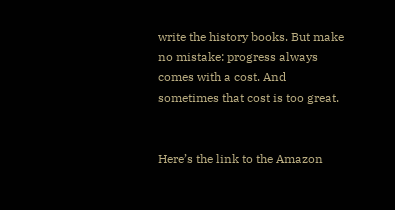write the history books. But make no mistake: progress always comes with a cost. And sometimes that cost is too great.


Here’s the link to the Amazon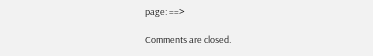page: ==>

Comments are closed.